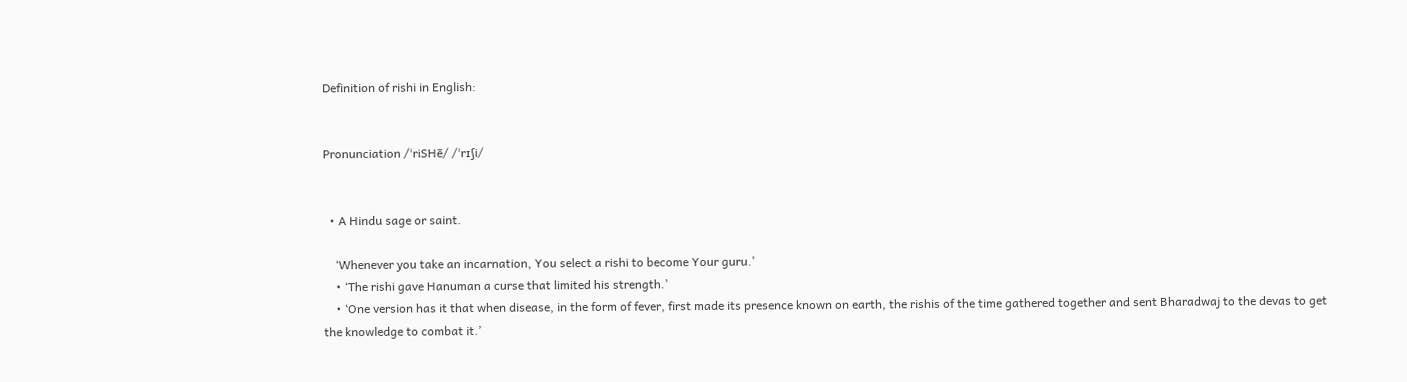Definition of rishi in English:


Pronunciation /ˈriSHē/ /ˈrɪʃi/


  • A Hindu sage or saint.

    ‘Whenever you take an incarnation, You select a rishi to become Your guru.’
    • ‘The rishi gave Hanuman a curse that limited his strength.’
    • ‘One version has it that when disease, in the form of fever, first made its presence known on earth, the rishis of the time gathered together and sent Bharadwaj to the devas to get the knowledge to combat it.’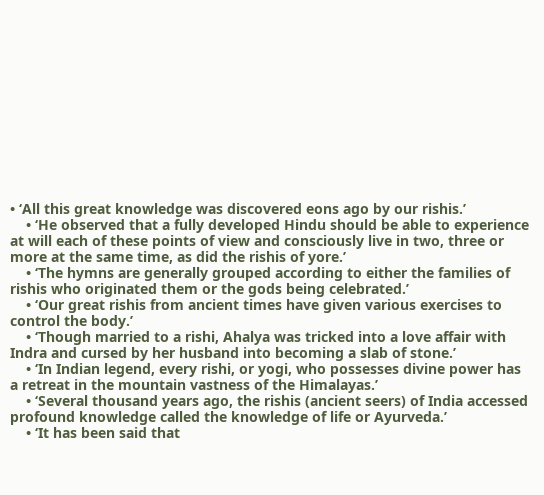• ‘All this great knowledge was discovered eons ago by our rishis.’
    • ‘He observed that a fully developed Hindu should be able to experience at will each of these points of view and consciously live in two, three or more at the same time, as did the rishis of yore.’
    • ‘The hymns are generally grouped according to either the families of rishis who originated them or the gods being celebrated.’
    • ‘Our great rishis from ancient times have given various exercises to control the body.’
    • ‘Though married to a rishi, Ahalya was tricked into a love affair with Indra and cursed by her husband into becoming a slab of stone.’
    • ‘In Indian legend, every rishi, or yogi, who possesses divine power has a retreat in the mountain vastness of the Himalayas.’
    • ‘Several thousand years ago, the rishis (ancient seers) of India accessed profound knowledge called the knowledge of life or Ayurveda.’
    • ‘It has been said that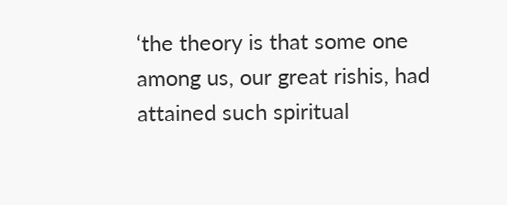‘the theory is that some one among us, our great rishis, had attained such spiritual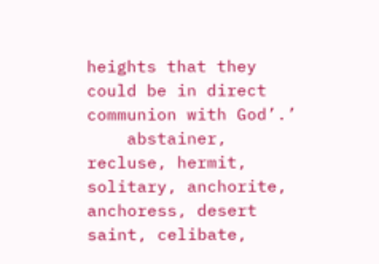heights that they could be in direct communion with God’.’
    abstainer, recluse, hermit, solitary, anchorite, anchoress, desert saint, celibate,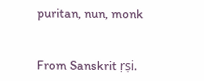puritan, nun, monk


From Sanskrit ṛṣi.